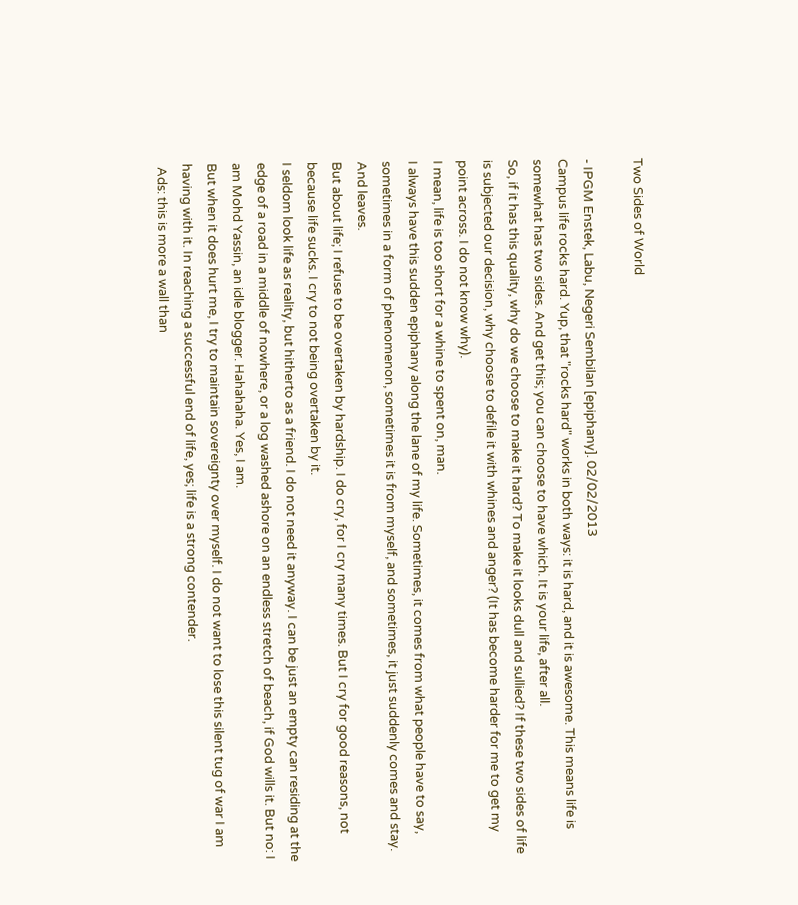Two Sides of World

- IPGM Enstek, Labu, Negeri Sembilan [epiphany]. 02/02/2013
Campus life rocks hard. Yup, that "rocks hard" works in both ways: it is hard, and it is awesome. This means life is somewhat has two sides. And get this; you can choose to have which. It is your life, after all.
So, if it has this quality, why do we choose to make it hard? To make it looks dull and sullied? If these two sides of life is subjected our decision, why choose to defile it with whines and anger? (It has become harder for me to get my point across. I do not know why).
I mean, life is too short for a whine to spent on, man.
I always have this sudden epiphany along the lane of my life. Sometimes, it comes from what people have to say, sometimes in a form of phenomenon, sometimes it is from myself, and sometimes, it just suddenly comes and stay. And leaves.
But about life; I refuse to be overtaken by hardship. I do cry, for I cry many times. But I cry for good reasons, not because life sucks. I cry to not being overtaken by it.
I seldom look life as reality, but hitherto as a friend. I do not need it anyway. I can be just an empty can residing at the edge of a road in a middle of nowhere, or a log washed ashore on an endless stretch of beach, if God wills it. But no: I am Mohd Yassin, an idle blogger. Hahahaha. Yes, I am.
But when it does hurt me, I try to maintain sovereignty over myself. I do not want to lose this silent tug of war I am having with it. In reaching a successful end of life, yes; life is a strong contender.
 Ads: this is more a wall than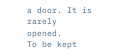a door. It is rarely opened.
To be kept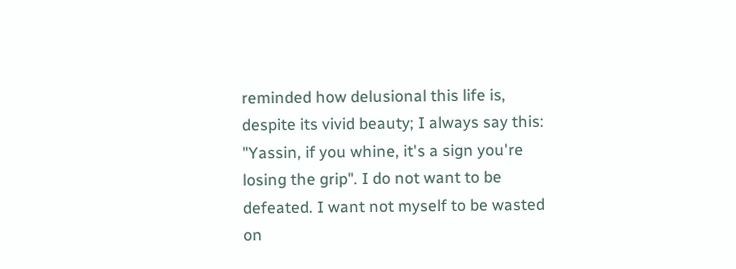reminded how delusional this life is, despite its vivid beauty; I always say this: "Yassin, if you whine, it's a sign you're losing the grip". I do not want to be defeated. I want not myself to be wasted on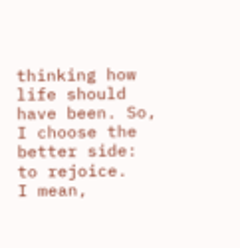thinking how life should have been. So, I choose the better side: to rejoice.
I mean,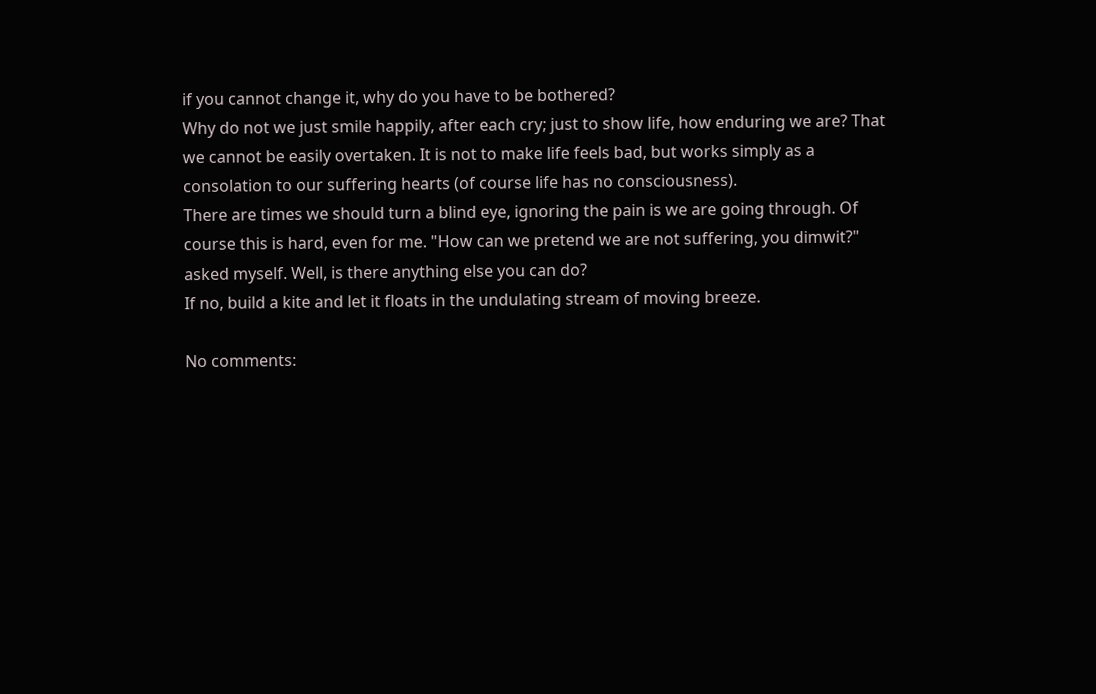if you cannot change it, why do you have to be bothered?
Why do not we just smile happily, after each cry; just to show life, how enduring we are? That we cannot be easily overtaken. It is not to make life feels bad, but works simply as a consolation to our suffering hearts (of course life has no consciousness).
There are times we should turn a blind eye, ignoring the pain is we are going through. Of course this is hard, even for me. "How can we pretend we are not suffering, you dimwit?" asked myself. Well, is there anything else you can do?
If no, build a kite and let it floats in the undulating stream of moving breeze.

No comments: